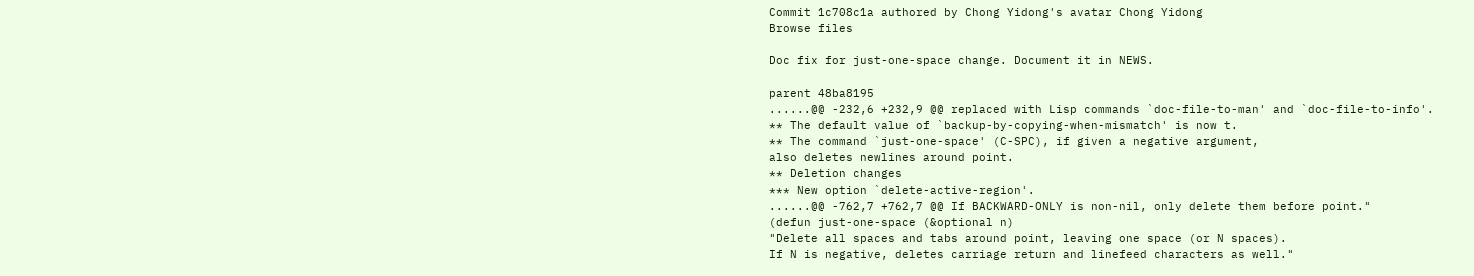Commit 1c708c1a authored by Chong Yidong's avatar Chong Yidong
Browse files

Doc fix for just-one-space change. Document it in NEWS.

parent 48ba8195
......@@ -232,6 +232,9 @@ replaced with Lisp commands `doc-file-to-man' and `doc-file-to-info'.
** The default value of `backup-by-copying-when-mismatch' is now t.
** The command `just-one-space' (C-SPC), if given a negative argument,
also deletes newlines around point.
** Deletion changes
*** New option `delete-active-region'.
......@@ -762,7 +762,7 @@ If BACKWARD-ONLY is non-nil, only delete them before point."
(defun just-one-space (&optional n)
"Delete all spaces and tabs around point, leaving one space (or N spaces).
If N is negative, deletes carriage return and linefeed characters as well."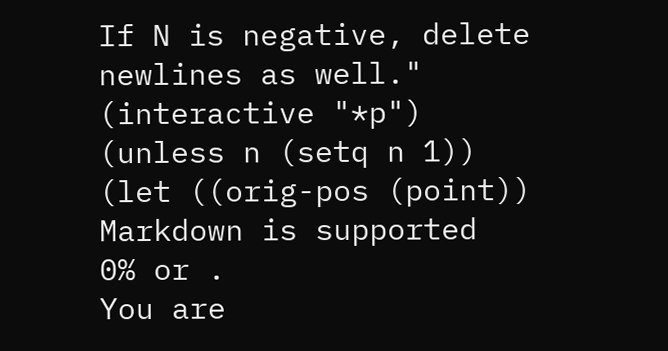If N is negative, delete newlines as well."
(interactive "*p")
(unless n (setq n 1))
(let ((orig-pos (point))
Markdown is supported
0% or .
You are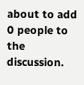about to add 0 people to the discussion.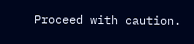Proceed with caution.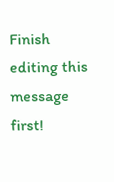Finish editing this message first!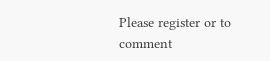Please register or to comment